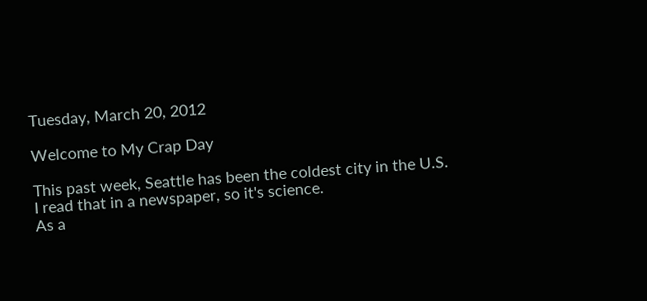Tuesday, March 20, 2012

Welcome to My Crap Day

This past week, Seattle has been the coldest city in the U.S. I read that in a newspaper, so it's science.
As a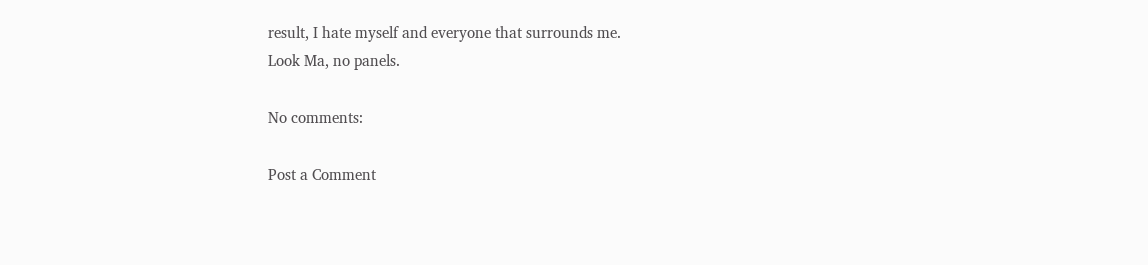result, I hate myself and everyone that surrounds me.
Look Ma, no panels.

No comments:

Post a Comment